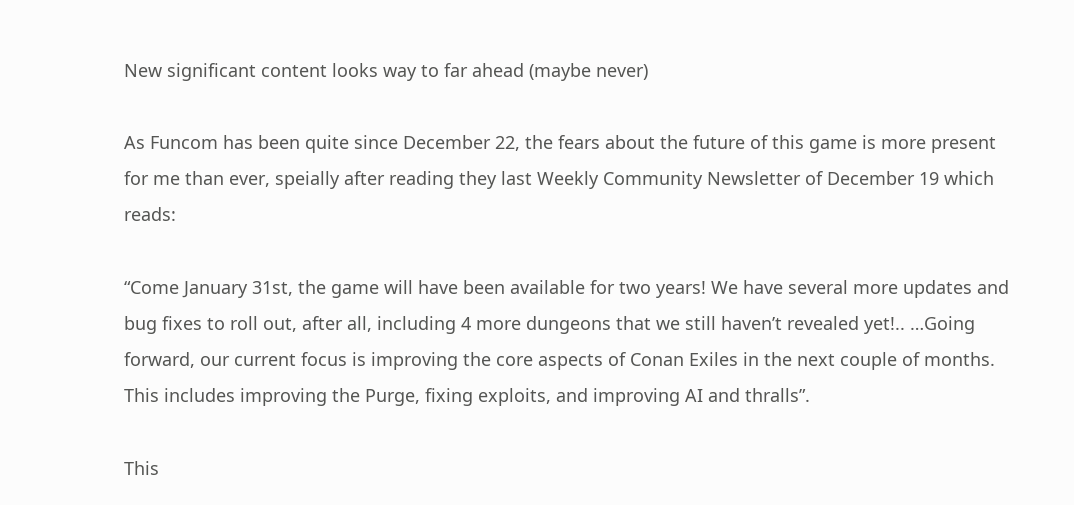New significant content looks way to far ahead (maybe never)

As Funcom has been quite since December 22, the fears about the future of this game is more present for me than ever, speially after reading they last Weekly Community Newsletter of December 19 which reads:

“Come January 31st, the game will have been available for two years! We have several more updates and bug fixes to roll out, after all, including 4 more dungeons that we still haven’t revealed yet!.. …Going forward, our current focus is improving the core aspects of Conan Exiles in the next couple of months. This includes improving the Purge, fixing exploits, and improving AI and thralls”.

This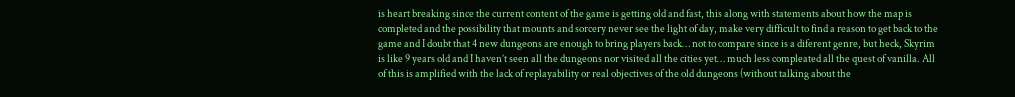is heart breaking since the current content of the game is getting old and fast, this along with statements about how the map is completed and the possibility that mounts and sorcery never see the light of day, make very difficult to find a reason to get back to the game and I doubt that 4 new dungeons are enough to bring players back… not to compare since is a diferent genre, but heck, Skyrim is like 9 years old and I haven’t seen all the dungeons nor visited all the cities yet… much less compleated all the quest of vanilla. All of this is amplified with the lack of replayability or real objectives of the old dungeons (without talking about the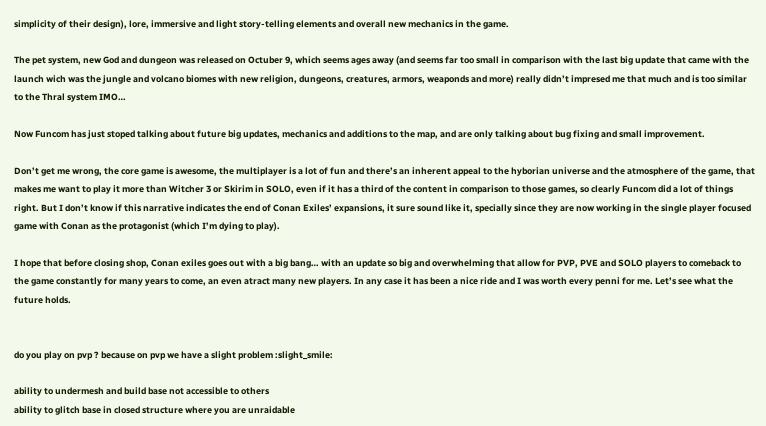simplicity of their design), lore, immersive and light story-telling elements and overall new mechanics in the game.

The pet system, new God and dungeon was released on Octuber 9, which seems ages away (and seems far too small in comparison with the last big update that came with the launch wich was the jungle and volcano biomes with new religion, dungeons, creatures, armors, weaponds and more) really didn’t impresed me that much and is too similar to the Thral system IMO…

Now Funcom has just stoped talking about future big updates, mechanics and additions to the map, and are only talking about bug fixing and small improvement.

Don’t get me wrong, the core game is awesome, the multiplayer is a lot of fun and there’s an inherent appeal to the hyborian universe and the atmosphere of the game, that makes me want to play it more than Witcher 3 or Skirim in SOLO, even if it has a third of the content in comparison to those games, so clearly Funcom did a lot of things right. But I don’t know if this narrative indicates the end of Conan Exiles’ expansions, it sure sound like it, specially since they are now working in the single player focused game with Conan as the protagonist (which I’m dying to play).

I hope that before closing shop, Conan exiles goes out with a big bang… with an update so big and overwhelming that allow for PVP, PVE and SOLO players to comeback to the game constantly for many years to come, an even atract many new players. In any case it has been a nice ride and I was worth every penni for me. Let’s see what the future holds.


do you play on pvp ? because on pvp we have a slight problem :slight_smile:

ability to undermesh and build base not accessible to others
ability to glitch base in closed structure where you are unraidable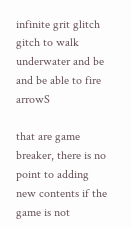infinite grit glitch
gitch to walk underwater and be and be able to fire arrowS

that are game breaker, there is no point to adding new contents if the game is not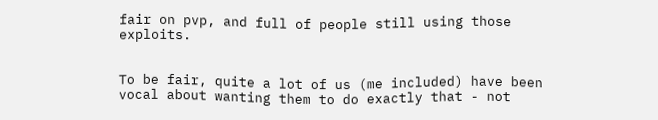fair on pvp, and full of people still using those exploits.


To be fair, quite a lot of us (me included) have been vocal about wanting them to do exactly that - not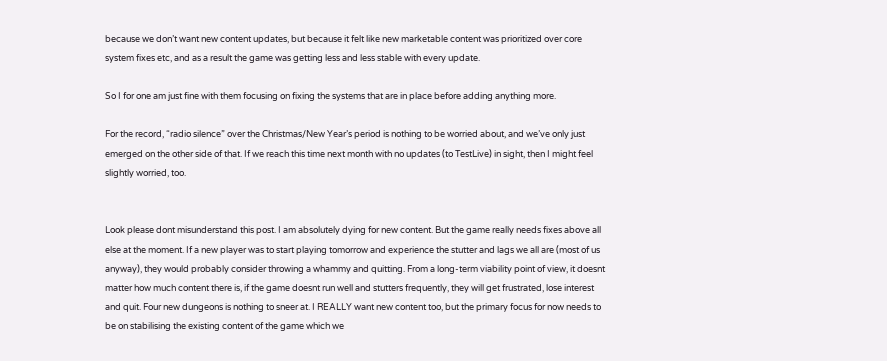because we don’t want new content updates, but because it felt like new marketable content was prioritized over core system fixes etc, and as a result the game was getting less and less stable with every update.

So I for one am just fine with them focusing on fixing the systems that are in place before adding anything more.

For the record, “radio silence” over the Christmas/New Year’s period is nothing to be worried about, and we’ve only just emerged on the other side of that. If we reach this time next month with no updates (to TestLive) in sight, then I might feel slightly worried, too.


Look please dont misunderstand this post. I am absolutely dying for new content. But the game really needs fixes above all else at the moment. If a new player was to start playing tomorrow and experience the stutter and lags we all are (most of us anyway), they would probably consider throwing a whammy and quitting. From a long-term viability point of view, it doesnt matter how much content there is, if the game doesnt run well and stutters frequently, they will get frustrated, lose interest and quit. Four new dungeons is nothing to sneer at. I REALLY want new content too, but the primary focus for now needs to be on stabilising the existing content of the game which we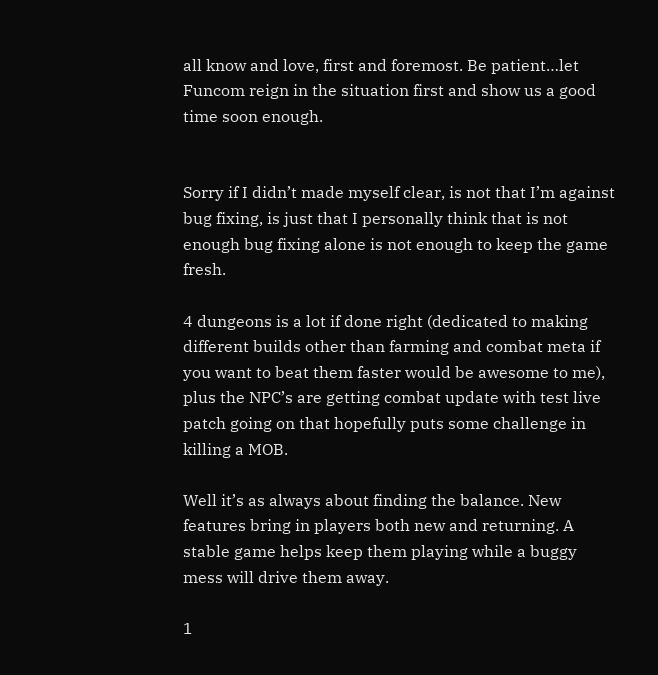all know and love, first and foremost. Be patient…let Funcom reign in the situation first and show us a good time soon enough.


Sorry if I didn’t made myself clear, is not that I’m against bug fixing, is just that I personally think that is not enough bug fixing alone is not enough to keep the game fresh.

4 dungeons is a lot if done right (dedicated to making different builds other than farming and combat meta if you want to beat them faster would be awesome to me), plus the NPC’s are getting combat update with test live patch going on that hopefully puts some challenge in killing a MOB.

Well it’s as always about finding the balance. New features bring in players both new and returning. A stable game helps keep them playing while a buggy mess will drive them away.

1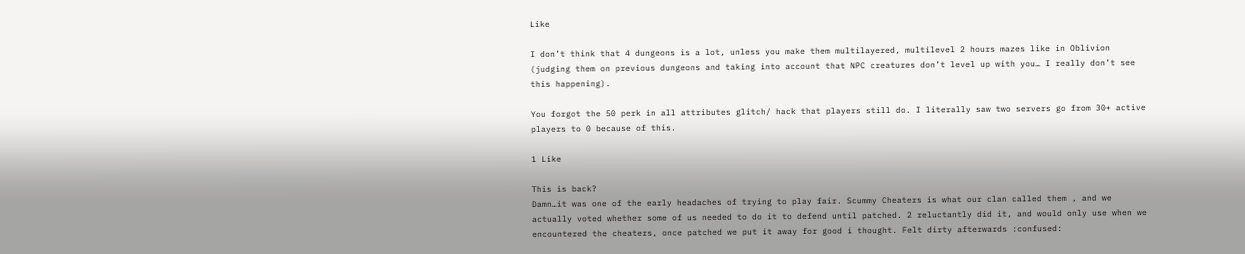Like

I don’t think that 4 dungeons is a lot, unless you make them multilayered, multilevel 2 hours mazes like in Oblivion (judging them on previous dungeons and taking into account that NPC creatures don’t level up with you… I really don’t see this happening).

You forgot the 50 perk in all attributes glitch/ hack that players still do. I literally saw two servers go from 30+ active players to 0 because of this.

1 Like

This is back?
Damn…it was one of the early headaches of trying to play fair. Scummy Cheaters is what our clan called them , and we actually voted whether some of us needed to do it to defend until patched. 2 reluctantly did it, and would only use when we encountered the cheaters, once patched we put it away for good i thought. Felt dirty afterwards :confused: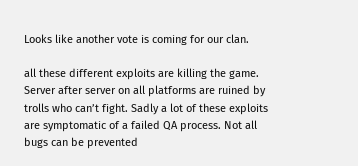Looks like another vote is coming for our clan.

all these different exploits are killing the game. Server after server on all platforms are ruined by trolls who can’t fight. Sadly a lot of these exploits are symptomatic of a failed QA process. Not all bugs can be prevented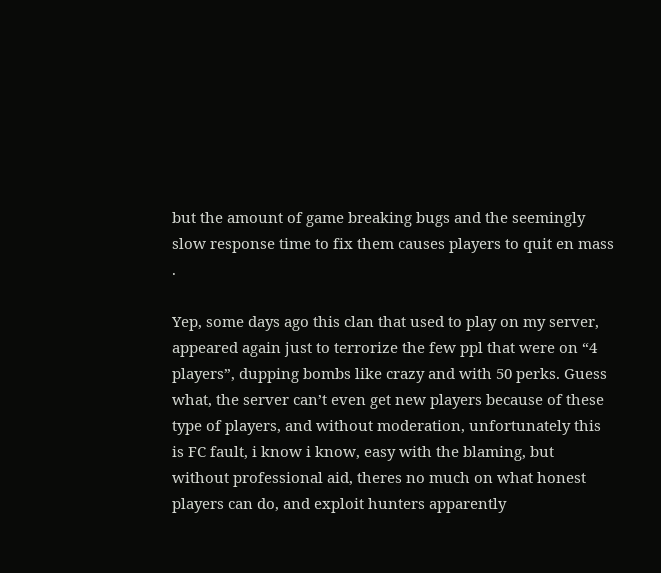but the amount of game breaking bugs and the seemingly slow response time to fix them causes players to quit en mass .

Yep, some days ago this clan that used to play on my server, appeared again just to terrorize the few ppl that were on “4 players”, dupping bombs like crazy and with 50 perks. Guess what, the server can’t even get new players because of these type of players, and without moderation, unfortunately this is FC fault, i know i know, easy with the blaming, but without professional aid, theres no much on what honest players can do, and exploit hunters apparently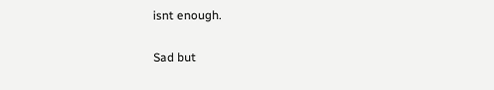isnt enough.

Sad but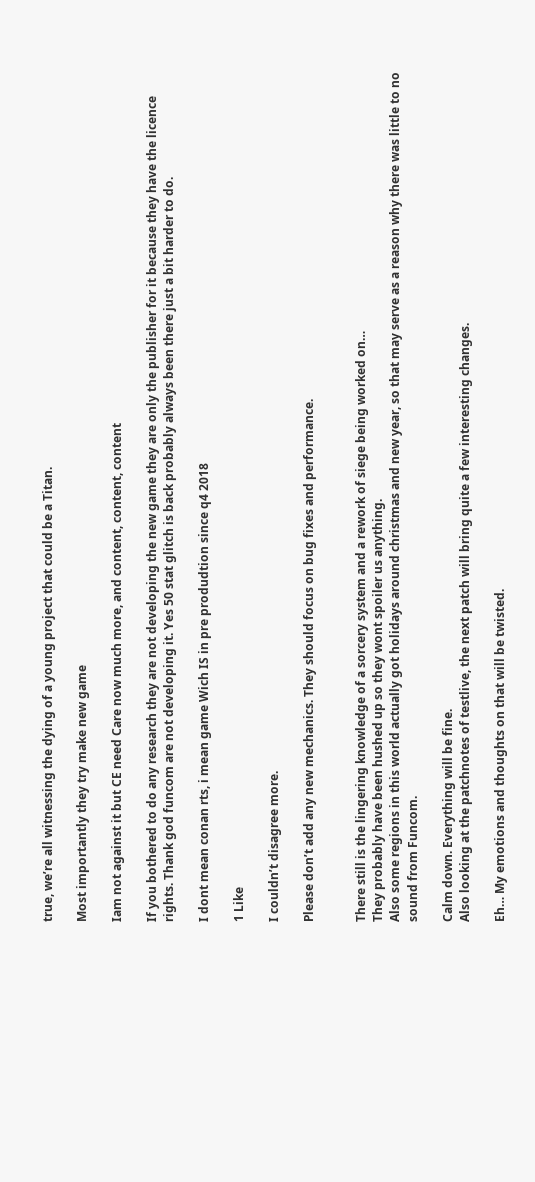true, we’re all witnessing the dying of a young project that could be a Titan.

Most importantly they try make new game

Iam not against it but CE need Care now much more, and content, content, content

If you bothered to do any research they are not developing the new game they are only the publisher for it because they have the licence rights. Thank god funcom are not developing it. Yes 50 stat glitch is back probably always been there just a bit harder to do.

I dont mean conan rts, i mean game Wich IS in pre produdtion since q4 2018

1 Like

I couldn’t disagree more.

Please don’t add any new mechanics. They should focus on bug fixes and performance.


There still is the lingering knowledge of a sorcery system and a rework of siege being worked on…
They probably have been hushed up so they wont spoiler us anything.
Also some regions in this world actually got holidays around christmas and new year, so that may serve as a reason why there was little to no sound from Funcom.

Calm down. Everything will be fine.
Also looking at the patchnotes of testlive, the next patch will bring quite a few interesting changes.

Eh… My emotions and thoughts on that will be twisted.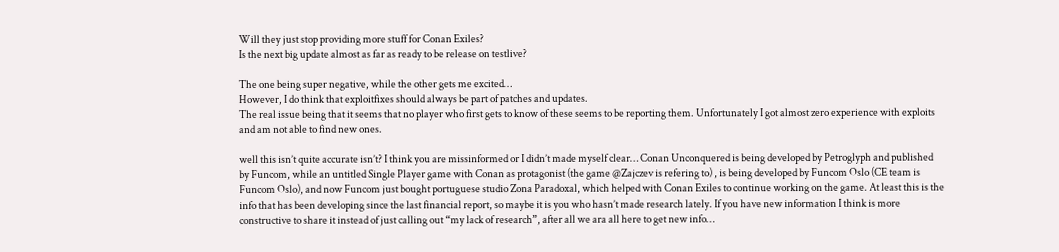Will they just stop providing more stuff for Conan Exiles?
Is the next big update almost as far as ready to be release on testlive?

The one being super negative, while the other gets me excited…
However, I do think that exploitfixes should always be part of patches and updates.
The real issue being that it seems that no player who first gets to know of these seems to be reporting them. Unfortunately I got almost zero experience with exploits and am not able to find new ones.

well this isn’t quite accurate isn’t? I think you are missinformed or I didn’t made myself clear… Conan Unconquered is being developed by Petroglyph and published by Funcom, while an untitled Single Player game with Conan as protagonist (the game @Zajczev is refering to) , is being developed by Funcom Oslo (CE team is Funcom Oslo), and now Funcom just bought portuguese studio Zona Paradoxal, which helped with Conan Exiles to continue working on the game. At least this is the info that has been developing since the last financial report, so maybe it is you who hasn’t made research lately. If you have new information I think is more constructive to share it instead of just calling out “my lack of research”, after all we ara all here to get new info…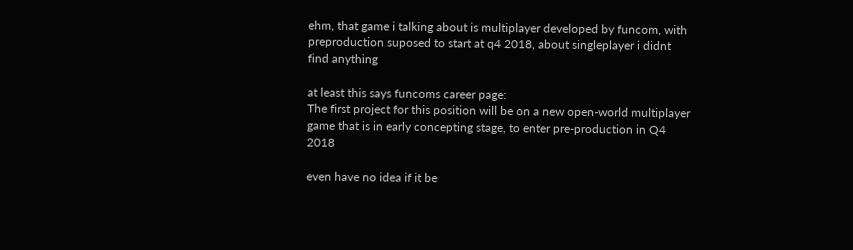ehm, that game i talking about is multiplayer developed by funcom, with preproduction suposed to start at q4 2018, about singleplayer i didnt find anything

at least this says funcoms career page:
The first project for this position will be on a new open-world multiplayer game that is in early concepting stage, to enter pre-production in Q4 2018

even have no idea if it be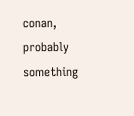conan, probably something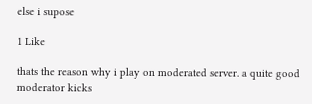else i supose

1 Like

thats the reason why i play on moderated server. a quite good moderator kicks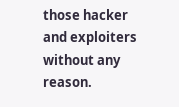those hacker and exploiters without any reason.